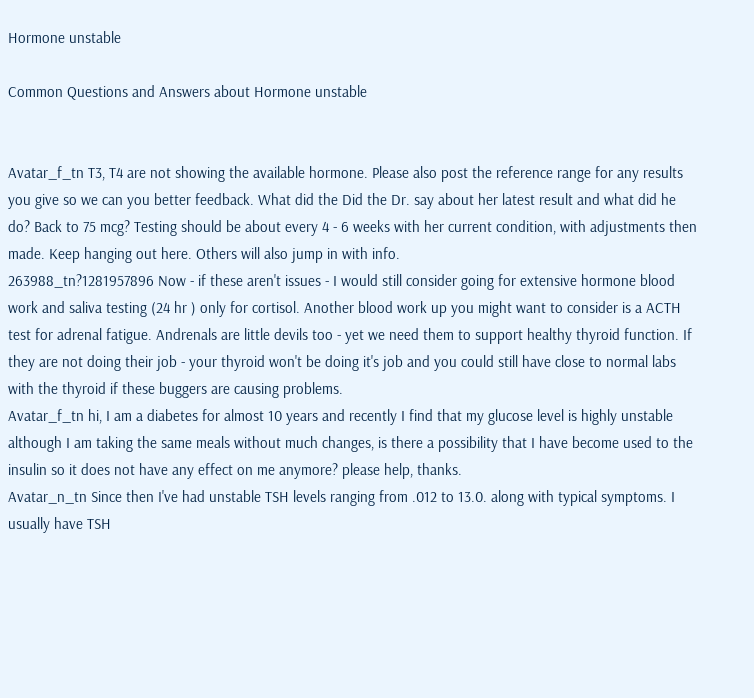Hormone unstable

Common Questions and Answers about Hormone unstable


Avatar_f_tn T3, T4 are not showing the available hormone. Please also post the reference range for any results you give so we can you better feedback. What did the Did the Dr. say about her latest result and what did he do? Back to 75 mcg? Testing should be about every 4 - 6 weeks with her current condition, with adjustments then made. Keep hanging out here. Others will also jump in with info.
263988_tn?1281957896 Now - if these aren't issues - I would still consider going for extensive hormone blood work and saliva testing (24 hr ) only for cortisol. Another blood work up you might want to consider is a ACTH test for adrenal fatigue. Andrenals are little devils too - yet we need them to support healthy thyroid function. If they are not doing their job - your thyroid won't be doing it's job and you could still have close to normal labs with the thyroid if these buggers are causing problems.
Avatar_f_tn hi, I am a diabetes for almost 10 years and recently I find that my glucose level is highly unstable although I am taking the same meals without much changes, is there a possibility that I have become used to the insulin so it does not have any effect on me anymore? please help, thanks.
Avatar_n_tn Since then I've had unstable TSH levels ranging from .012 to 13.0. along with typical symptoms. I usually have TSH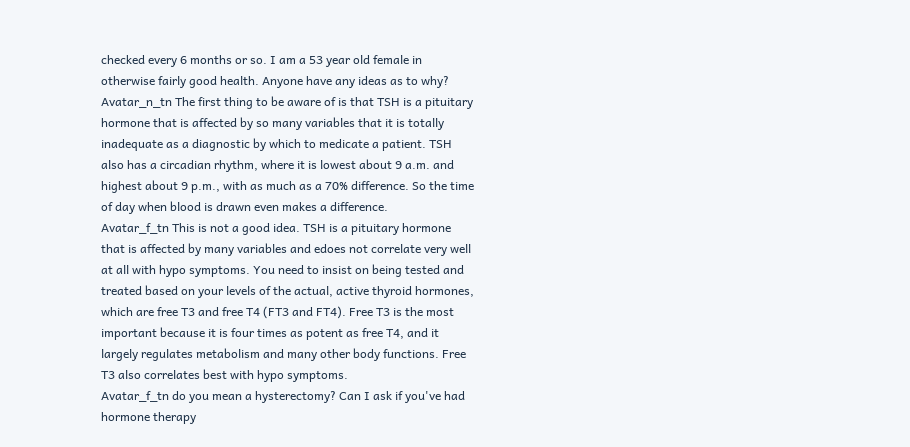checked every 6 months or so. I am a 53 year old female in otherwise fairly good health. Anyone have any ideas as to why?
Avatar_n_tn The first thing to be aware of is that TSH is a pituitary hormone that is affected by so many variables that it is totally inadequate as a diagnostic by which to medicate a patient. TSH also has a circadian rhythm, where it is lowest about 9 a.m. and highest about 9 p.m., with as much as a 70% difference. So the time of day when blood is drawn even makes a difference.
Avatar_f_tn This is not a good idea. TSH is a pituitary hormone that is affected by many variables and edoes not correlate very well at all with hypo symptoms. You need to insist on being tested and treated based on your levels of the actual, active thyroid hormones, which are free T3 and free T4 (FT3 and FT4). Free T3 is the most important because it is four times as potent as free T4, and it largely regulates metabolism and many other body functions. Free T3 also correlates best with hypo symptoms.
Avatar_f_tn do you mean a hysterectomy? Can I ask if you've had hormone therapy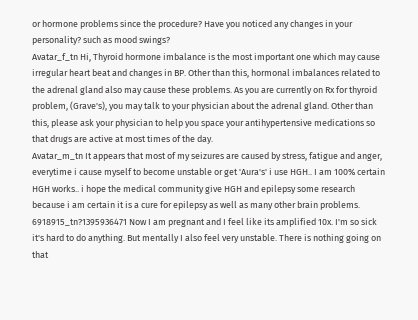or hormone problems since the procedure? Have you noticed any changes in your personality? such as mood swings?
Avatar_f_tn Hi, Thyroid hormone imbalance is the most important one which may cause irregular heart beat and changes in BP. Other than this, hormonal imbalances related to the adrenal gland also may cause these problems. As you are currently on Rx for thyroid problem, (Grave's), you may talk to your physician about the adrenal gland. Other than this, please ask your physician to help you space your antihypertensive medications so that drugs are active at most times of the day.
Avatar_m_tn It appears that most of my seizures are caused by stress, fatigue and anger, everytime i cause myself to become unstable or get 'Aura's' i use HGH.. I am 100% certain HGH works.. i hope the medical community give HGH and epilepsy some research because i am certain it is a cure for epilepsy as well as many other brain problems.
6918915_tn?1395936471 Now I am pregnant and I feel like its amplified 10x. I'm so sick it's hard to do anything. But mentally I also feel very unstable. There is nothing going on that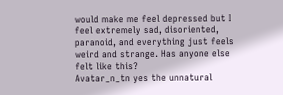would make me feel depressed but I feel extremely sad, disoriented, paranoid, and everything just feels weird and strange. Has anyone else felt like this?
Avatar_n_tn yes the unnatural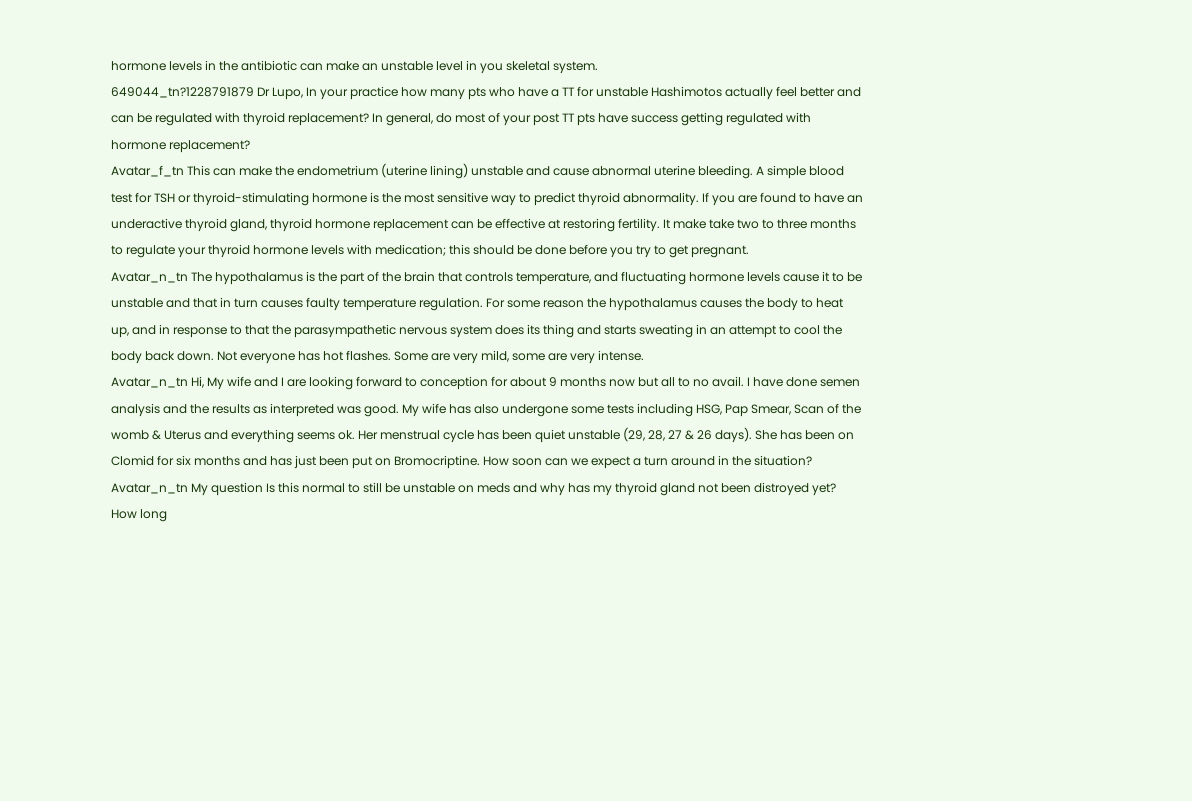hormone levels in the antibiotic can make an unstable level in you skeletal system.
649044_tn?1228791879 Dr Lupo, In your practice how many pts who have a TT for unstable Hashimotos actually feel better and can be regulated with thyroid replacement? In general, do most of your post TT pts have success getting regulated with hormone replacement?
Avatar_f_tn This can make the endometrium (uterine lining) unstable and cause abnormal uterine bleeding. A simple blood test for TSH or thyroid-stimulating hormone is the most sensitive way to predict thyroid abnormality. If you are found to have an underactive thyroid gland, thyroid hormone replacement can be effective at restoring fertility. It make take two to three months to regulate your thyroid hormone levels with medication; this should be done before you try to get pregnant.
Avatar_n_tn The hypothalamus is the part of the brain that controls temperature, and fluctuating hormone levels cause it to be unstable and that in turn causes faulty temperature regulation. For some reason the hypothalamus causes the body to heat up, and in response to that the parasympathetic nervous system does its thing and starts sweating in an attempt to cool the body back down. Not everyone has hot flashes. Some are very mild, some are very intense.
Avatar_n_tn Hi, My wife and I are looking forward to conception for about 9 months now but all to no avail. I have done semen analysis and the results as interpreted was good. My wife has also undergone some tests including HSG, Pap Smear, Scan of the womb & Uterus and everything seems ok. Her menstrual cycle has been quiet unstable (29, 28, 27 & 26 days). She has been on Clomid for six months and has just been put on Bromocriptine. How soon can we expect a turn around in the situation?
Avatar_n_tn My question Is this normal to still be unstable on meds and why has my thyroid gland not been distroyed yet? How long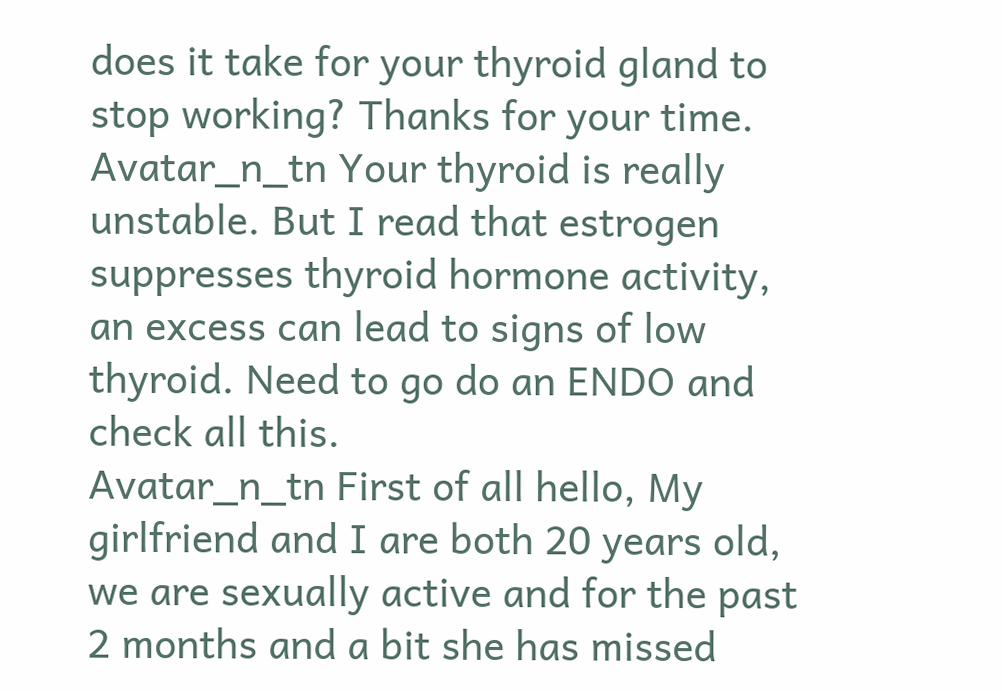does it take for your thyroid gland to stop working? Thanks for your time.
Avatar_n_tn Your thyroid is really unstable. But I read that estrogen suppresses thyroid hormone activity, an excess can lead to signs of low thyroid. Need to go do an ENDO and check all this.
Avatar_n_tn First of all hello, My girlfriend and I are both 20 years old, we are sexually active and for the past 2 months and a bit she has missed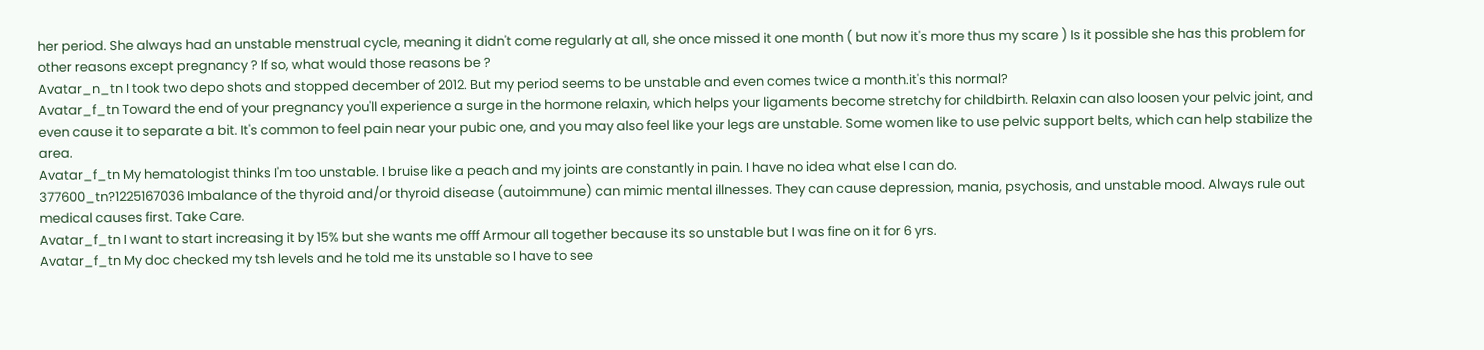her period. She always had an unstable menstrual cycle, meaning it didn't come regularly at all, she once missed it one month ( but now it's more thus my scare ) Is it possible she has this problem for other reasons except pregnancy ? If so, what would those reasons be ?
Avatar_n_tn I took two depo shots and stopped december of 2012. But my period seems to be unstable and even comes twice a month.it's this normal?
Avatar_f_tn Toward the end of your pregnancy you'll experience a surge in the hormone relaxin, which helps your ligaments become stretchy for childbirth. Relaxin can also loosen your pelvic joint, and even cause it to separate a bit. It's common to feel pain near your pubic one, and you may also feel like your legs are unstable. Some women like to use pelvic support belts, which can help stabilize the area.
Avatar_f_tn My hematologist thinks I'm too unstable. I bruise like a peach and my joints are constantly in pain. I have no idea what else I can do.
377600_tn?1225167036 Imbalance of the thyroid and/or thyroid disease (autoimmune) can mimic mental illnesses. They can cause depression, mania, psychosis, and unstable mood. Always rule out medical causes first. Take Care.
Avatar_f_tn I want to start increasing it by 15% but she wants me offf Armour all together because its so unstable but I was fine on it for 6 yrs.
Avatar_f_tn My doc checked my tsh levels and he told me its unstable so I have to see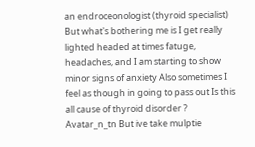an endroceonologist (thyroid specialist) But what's bothering me is I get really lighted headed at times fatuge, headaches, and I am starting to show minor signs of anxiety Also sometimes I feel as though in going to pass out Is this all cause of thyroid disorder ?
Avatar_n_tn But ive take mulptie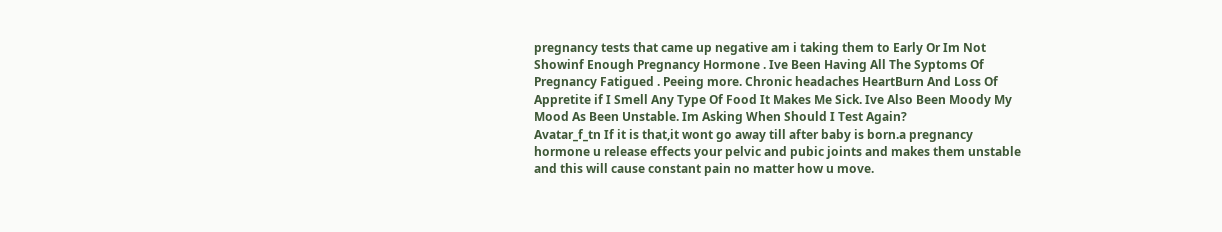pregnancy tests that came up negative am i taking them to Early Or Im Not Showinf Enough Pregnancy Hormone . Ive Been Having All The Syptoms Of Pregnancy Fatigued . Peeing more. Chronic headaches HeartBurn And Loss Of Appretite if I Smell Any Type Of Food It Makes Me Sick. Ive Also Been Moody My Mood As Been Unstable. Im Asking When Should I Test Again?
Avatar_f_tn If it is that,it wont go away till after baby is born.a pregnancy hormone u release effects your pelvic and pubic joints and makes them unstable and this will cause constant pain no matter how u move.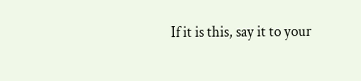If it is this, say it to your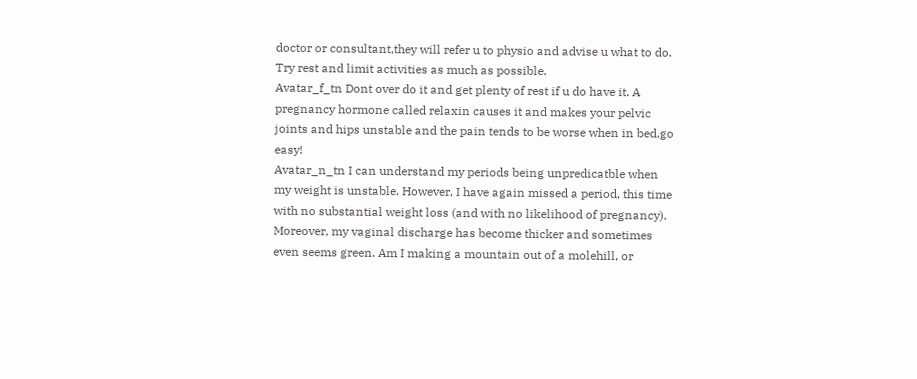doctor or consultant,they will refer u to physio and advise u what to do. Try rest and limit activities as much as possible.
Avatar_f_tn Dont over do it and get plenty of rest if u do have it. A pregnancy hormone called relaxin causes it and makes your pelvic joints and hips unstable and the pain tends to be worse when in bed.go easy!
Avatar_n_tn I can understand my periods being unpredicatble when my weight is unstable. However, I have again missed a period, this time with no substantial weight loss (and with no likelihood of pregnancy). Moreover, my vaginal discharge has become thicker and sometimes even seems green. Am I making a mountain out of a molehill, or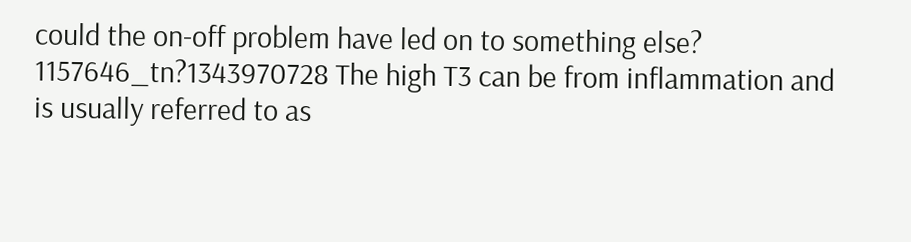could the on-off problem have led on to something else?
1157646_tn?1343970728 The high T3 can be from inflammation and is usually referred to as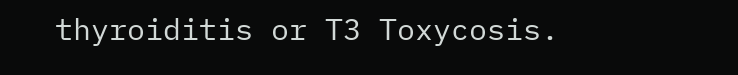thyroiditis or T3 Toxycosis.